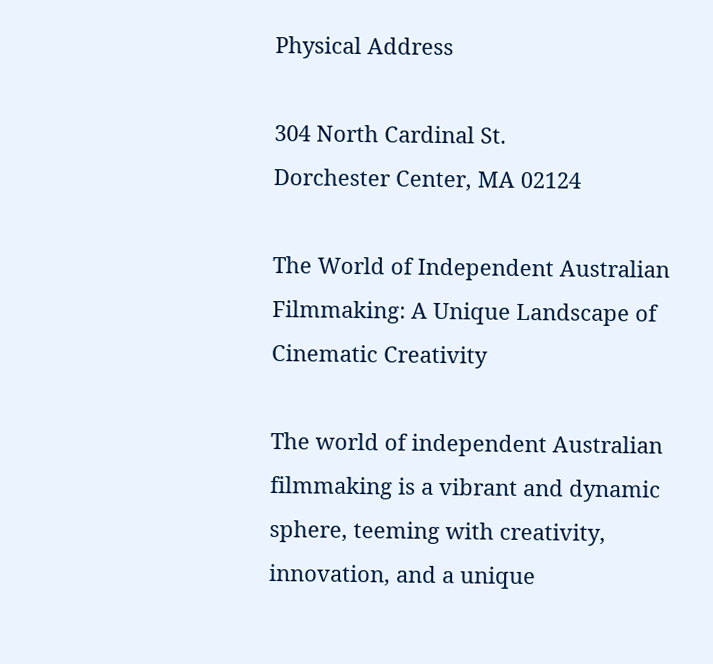Physical Address

304 North Cardinal St.
Dorchester Center, MA 02124

The World of Independent Australian Filmmaking: A Unique Landscape of Cinematic Creativity

The world of independent Australian filmmaking is a vibrant and dynamic sphere, teeming with creativity, innovation, and a unique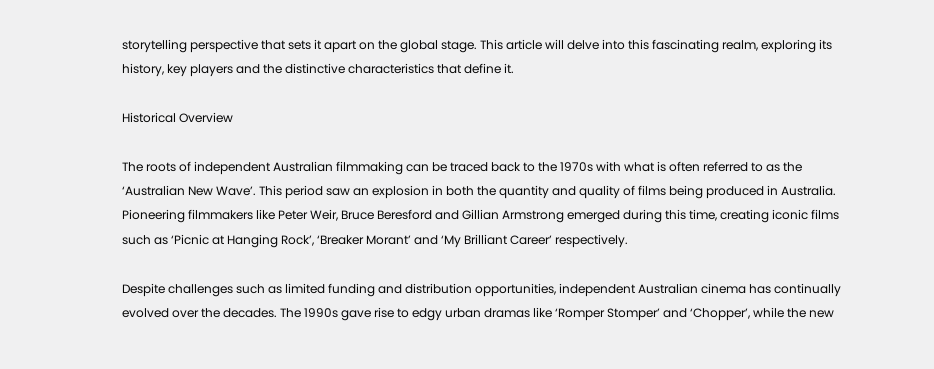storytelling perspective that sets it apart on the global stage. This article will delve into this fascinating realm, exploring its history, key players and the distinctive characteristics that define it.

Historical Overview

The roots of independent Australian filmmaking can be traced back to the 1970s with what is often referred to as the ‘Australian New Wave’. This period saw an explosion in both the quantity and quality of films being produced in Australia. Pioneering filmmakers like Peter Weir, Bruce Beresford and Gillian Armstrong emerged during this time, creating iconic films such as ‘Picnic at Hanging Rock’, ‘Breaker Morant’ and ‘My Brilliant Career’ respectively.

Despite challenges such as limited funding and distribution opportunities, independent Australian cinema has continually evolved over the decades. The 1990s gave rise to edgy urban dramas like ‘Romper Stomper’ and ‘Chopper’, while the new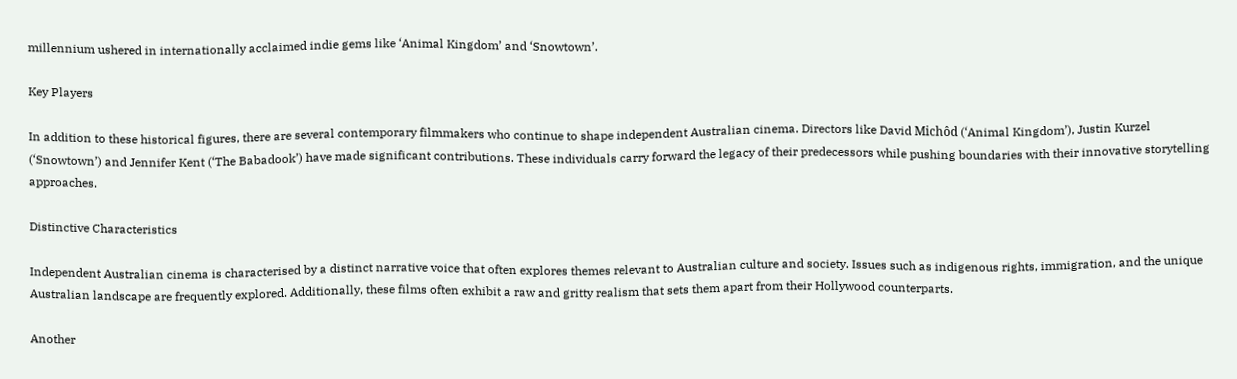millennium ushered in internationally acclaimed indie gems like ‘Animal Kingdom’ and ‘Snowtown’.

Key Players

In addition to these historical figures, there are several contemporary filmmakers who continue to shape independent Australian cinema. Directors like David Michôd (‘Animal Kingdom’), Justin Kurzel (‘Snowtown’) and Jennifer Kent (‘The Babadook’) have made significant contributions. These individuals carry forward the legacy of their predecessors while pushing boundaries with their innovative storytelling approaches.

Distinctive Characteristics

Independent Australian cinema is characterised by a distinct narrative voice that often explores themes relevant to Australian culture and society. Issues such as indigenous rights, immigration, and the unique Australian landscape are frequently explored. Additionally, these films often exhibit a raw and gritty realism that sets them apart from their Hollywood counterparts.

Another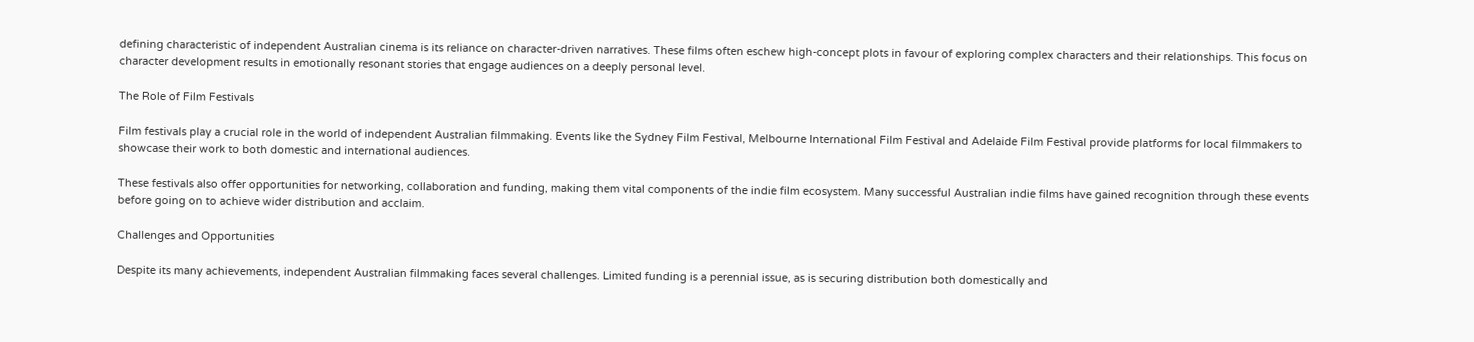defining characteristic of independent Australian cinema is its reliance on character-driven narratives. These films often eschew high-concept plots in favour of exploring complex characters and their relationships. This focus on character development results in emotionally resonant stories that engage audiences on a deeply personal level.

The Role of Film Festivals

Film festivals play a crucial role in the world of independent Australian filmmaking. Events like the Sydney Film Festival, Melbourne International Film Festival and Adelaide Film Festival provide platforms for local filmmakers to showcase their work to both domestic and international audiences.

These festivals also offer opportunities for networking, collaboration and funding, making them vital components of the indie film ecosystem. Many successful Australian indie films have gained recognition through these events before going on to achieve wider distribution and acclaim.

Challenges and Opportunities

Despite its many achievements, independent Australian filmmaking faces several challenges. Limited funding is a perennial issue, as is securing distribution both domestically and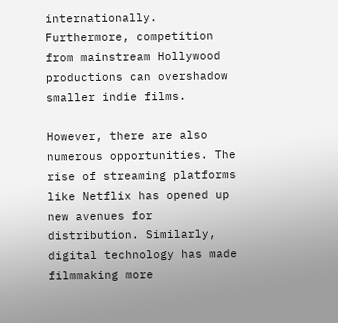internationally. Furthermore, competition from mainstream Hollywood productions can overshadow smaller indie films.

However, there are also numerous opportunities. The rise of streaming platforms like Netflix has opened up new avenues for distribution. Similarly, digital technology has made filmmaking more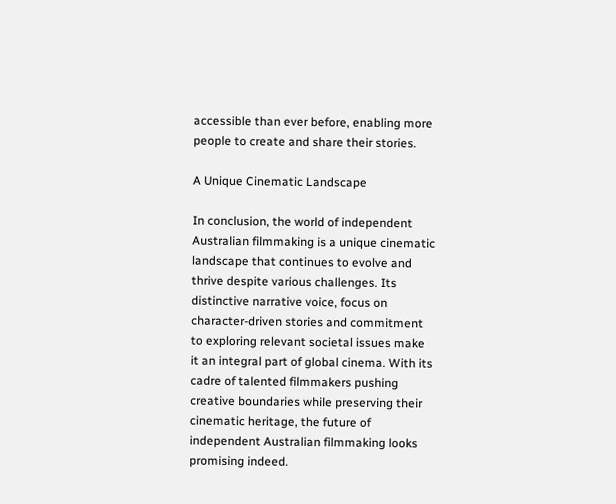accessible than ever before, enabling more people to create and share their stories.

A Unique Cinematic Landscape

In conclusion, the world of independent Australian filmmaking is a unique cinematic landscape that continues to evolve and thrive despite various challenges. Its distinctive narrative voice, focus on character-driven stories and commitment to exploring relevant societal issues make it an integral part of global cinema. With its cadre of talented filmmakers pushing creative boundaries while preserving their cinematic heritage, the future of independent Australian filmmaking looks promising indeed.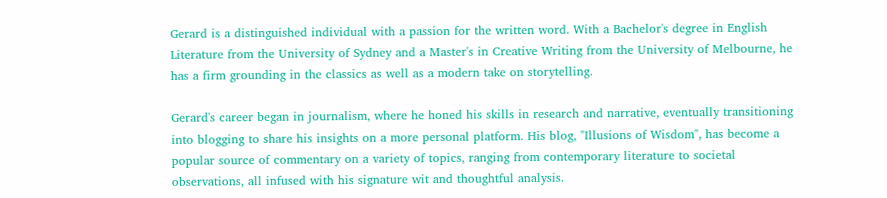Gerard is a distinguished individual with a passion for the written word. With a Bachelor's degree in English Literature from the University of Sydney and a Master's in Creative Writing from the University of Melbourne, he has a firm grounding in the classics as well as a modern take on storytelling.

Gerard's career began in journalism, where he honed his skills in research and narrative, eventually transitioning into blogging to share his insights on a more personal platform. His blog, "Illusions of Wisdom", has become a popular source of commentary on a variety of topics, ranging from contemporary literature to societal observations, all infused with his signature wit and thoughtful analysis.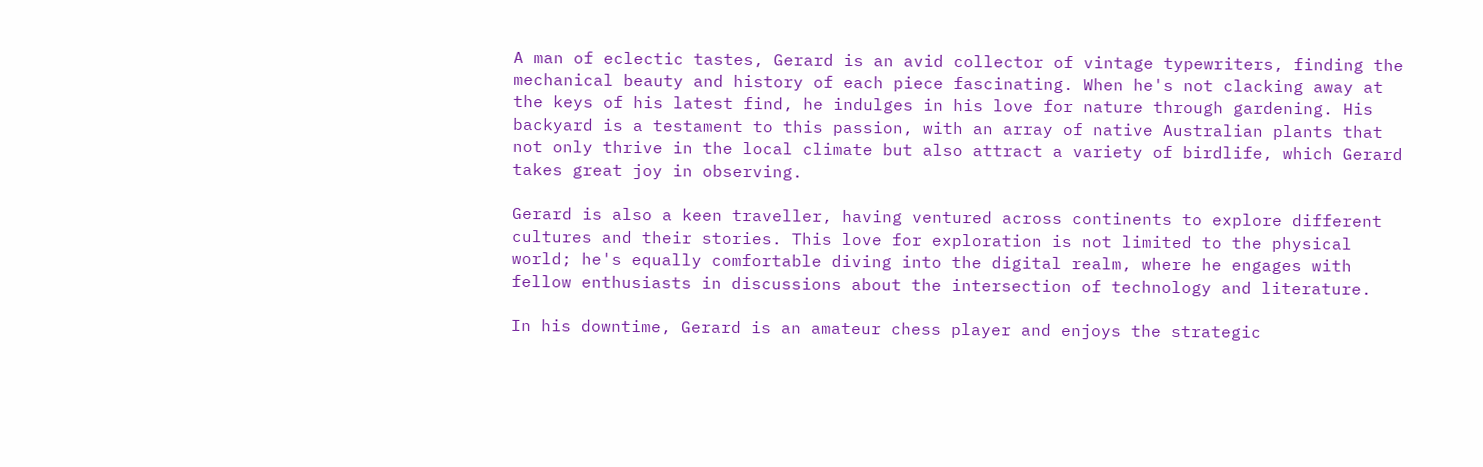A man of eclectic tastes, Gerard is an avid collector of vintage typewriters, finding the mechanical beauty and history of each piece fascinating. When he's not clacking away at the keys of his latest find, he indulges in his love for nature through gardening. His backyard is a testament to this passion, with an array of native Australian plants that not only thrive in the local climate but also attract a variety of birdlife, which Gerard takes great joy in observing.

Gerard is also a keen traveller, having ventured across continents to explore different cultures and their stories. This love for exploration is not limited to the physical world; he's equally comfortable diving into the digital realm, where he engages with fellow enthusiasts in discussions about the intersection of technology and literature.

In his downtime, Gerard is an amateur chess player and enjoys the strategic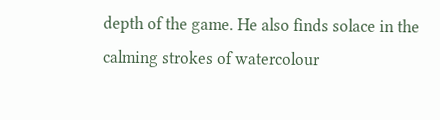depth of the game. He also finds solace in the calming strokes of watercolour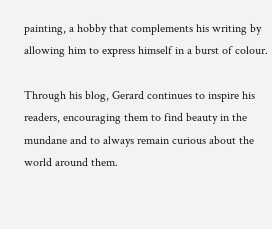painting, a hobby that complements his writing by allowing him to express himself in a burst of colour.

Through his blog, Gerard continues to inspire his readers, encouraging them to find beauty in the mundane and to always remain curious about the world around them.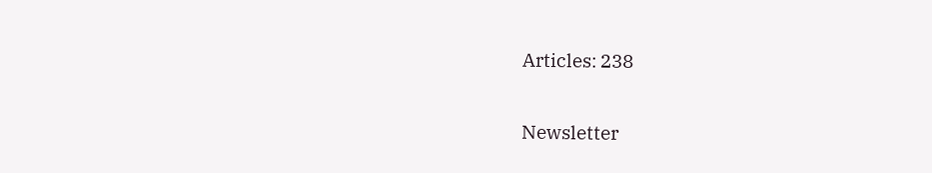Articles: 238

Newsletter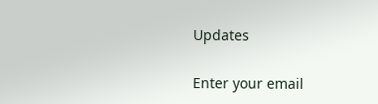Updates

Enter your email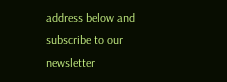address below and subscribe to our newsletter